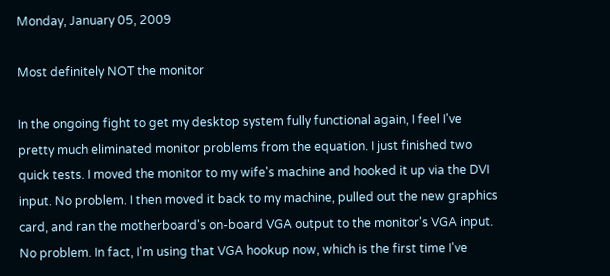Monday, January 05, 2009

Most definitely NOT the monitor

In the ongoing fight to get my desktop system fully functional again, I feel I've pretty much eliminated monitor problems from the equation. I just finished two quick tests. I moved the monitor to my wife's machine and hooked it up via the DVI input. No problem. I then moved it back to my machine, pulled out the new graphics card, and ran the motherboard's on-board VGA output to the monitor's VGA input. No problem. In fact, I'm using that VGA hookup now, which is the first time I've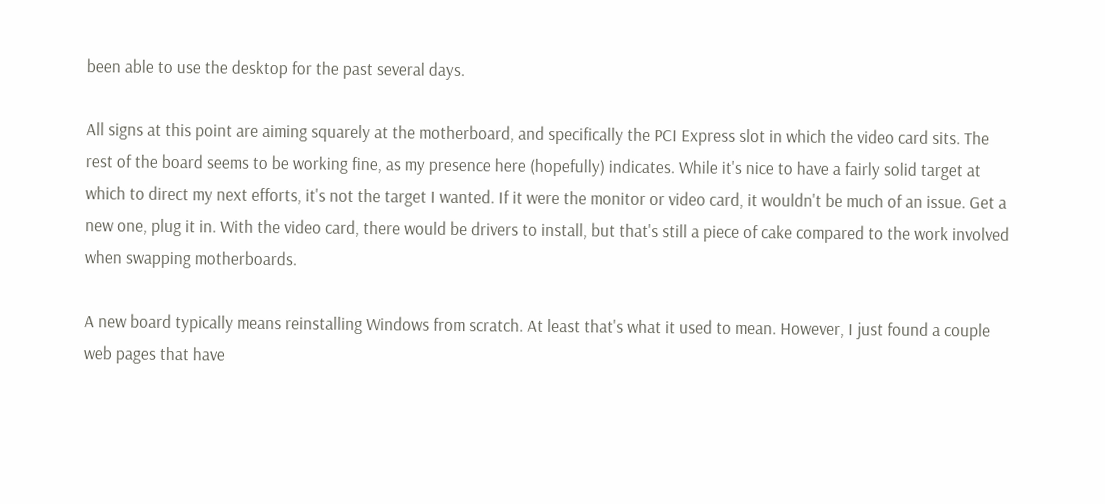been able to use the desktop for the past several days.

All signs at this point are aiming squarely at the motherboard, and specifically the PCI Express slot in which the video card sits. The rest of the board seems to be working fine, as my presence here (hopefully) indicates. While it's nice to have a fairly solid target at which to direct my next efforts, it's not the target I wanted. If it were the monitor or video card, it wouldn't be much of an issue. Get a new one, plug it in. With the video card, there would be drivers to install, but that's still a piece of cake compared to the work involved when swapping motherboards.

A new board typically means reinstalling Windows from scratch. At least that's what it used to mean. However, I just found a couple web pages that have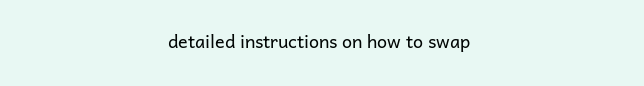detailed instructions on how to swap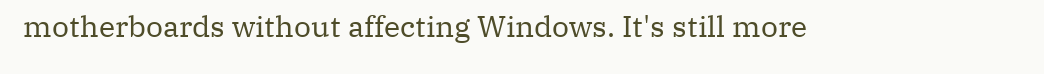motherboards without affecting Windows. It's still more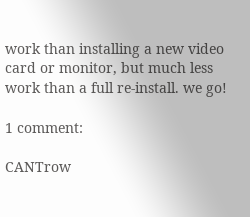work than installing a new video card or monitor, but much less work than a full re-install. we go!

1 comment:

CANTrow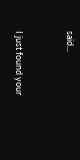said...


I just found your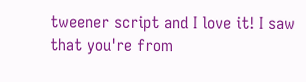tweener script and I love it! I saw that you're from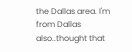the Dallas area. I'm from Dallas also..thought that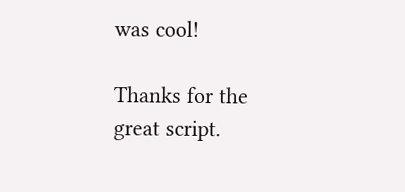was cool!

Thanks for the great script.